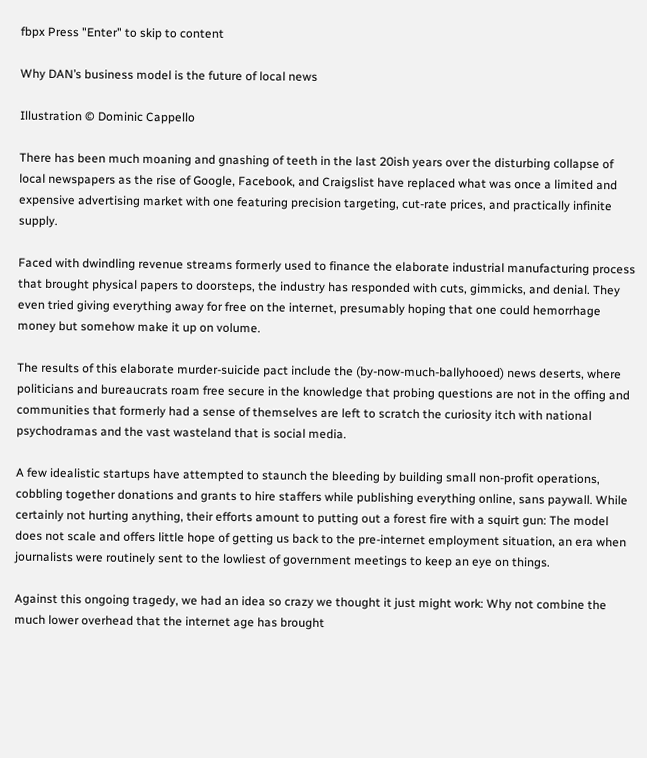fbpx Press "Enter" to skip to content

Why DAN’s business model is the future of local news

Illustration © Dominic Cappello

There has been much moaning and gnashing of teeth in the last 20ish years over the disturbing collapse of local newspapers as the rise of Google, Facebook, and Craigslist have replaced what was once a limited and expensive advertising market with one featuring precision targeting, cut-rate prices, and practically infinite supply.

Faced with dwindling revenue streams formerly used to finance the elaborate industrial manufacturing process that brought physical papers to doorsteps, the industry has responded with cuts, gimmicks, and denial. They even tried giving everything away for free on the internet, presumably hoping that one could hemorrhage money but somehow make it up on volume.

The results of this elaborate murder-suicide pact include the (by-now-much-ballyhooed) news deserts, where politicians and bureaucrats roam free secure in the knowledge that probing questions are not in the offing and communities that formerly had a sense of themselves are left to scratch the curiosity itch with national psychodramas and the vast wasteland that is social media.

A few idealistic startups have attempted to staunch the bleeding by building small non-profit operations, cobbling together donations and grants to hire staffers while publishing everything online, sans paywall. While certainly not hurting anything, their efforts amount to putting out a forest fire with a squirt gun: The model does not scale and offers little hope of getting us back to the pre-internet employment situation, an era when journalists were routinely sent to the lowliest of government meetings to keep an eye on things.

Against this ongoing tragedy, we had an idea so crazy we thought it just might work: Why not combine the much lower overhead that the internet age has brought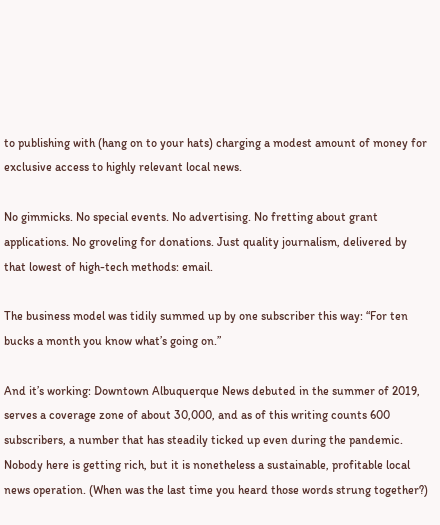to publishing with (hang on to your hats) charging a modest amount of money for exclusive access to highly relevant local news.

No gimmicks. No special events. No advertising. No fretting about grant applications. No groveling for donations. Just quality journalism, delivered by that lowest of high-tech methods: email.

The business model was tidily summed up by one subscriber this way: “For ten bucks a month you know what’s going on.”

And it’s working: Downtown Albuquerque News debuted in the summer of 2019, serves a coverage zone of about 30,000, and as of this writing counts 600 subscribers, a number that has steadily ticked up even during the pandemic. Nobody here is getting rich, but it is nonetheless a sustainable, profitable local news operation. (When was the last time you heard those words strung together?)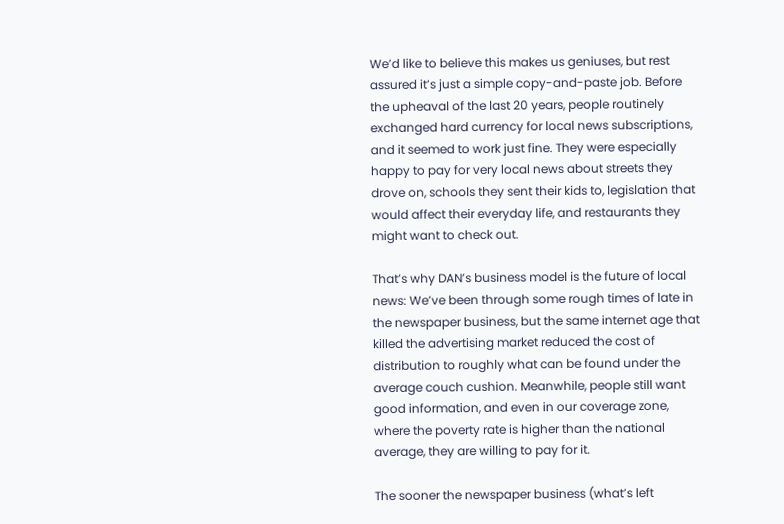We’d like to believe this makes us geniuses, but rest assured it’s just a simple copy-and-paste job. Before the upheaval of the last 20 years, people routinely exchanged hard currency for local news subscriptions, and it seemed to work just fine. They were especially happy to pay for very local news about streets they drove on, schools they sent their kids to, legislation that would affect their everyday life, and restaurants they might want to check out.

That’s why DAN’s business model is the future of local news: We’ve been through some rough times of late in the newspaper business, but the same internet age that killed the advertising market reduced the cost of distribution to roughly what can be found under the average couch cushion. Meanwhile, people still want good information, and even in our coverage zone, where the poverty rate is higher than the national average, they are willing to pay for it.

The sooner the newspaper business (what’s left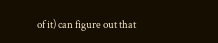of it) can figure out that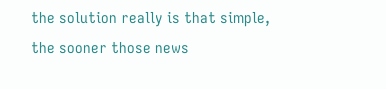the solution really is that simple, the sooner those news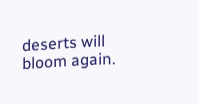deserts will bloom again.